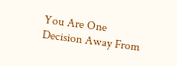You Are One Decision Away From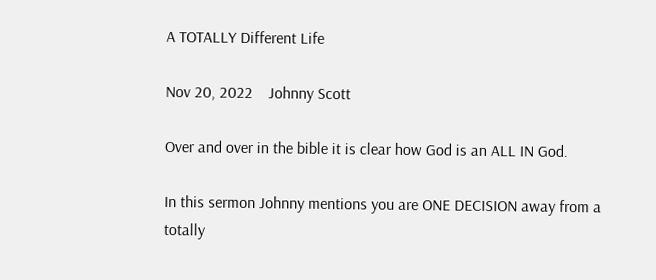A TOTALLY Different Life

Nov 20, 2022    Johnny Scott

Over and over in the bible it is clear how God is an ALL IN God.

In this sermon Johnny mentions you are ONE DECISION away from a totally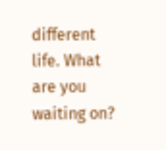different life. What are you waiting on?